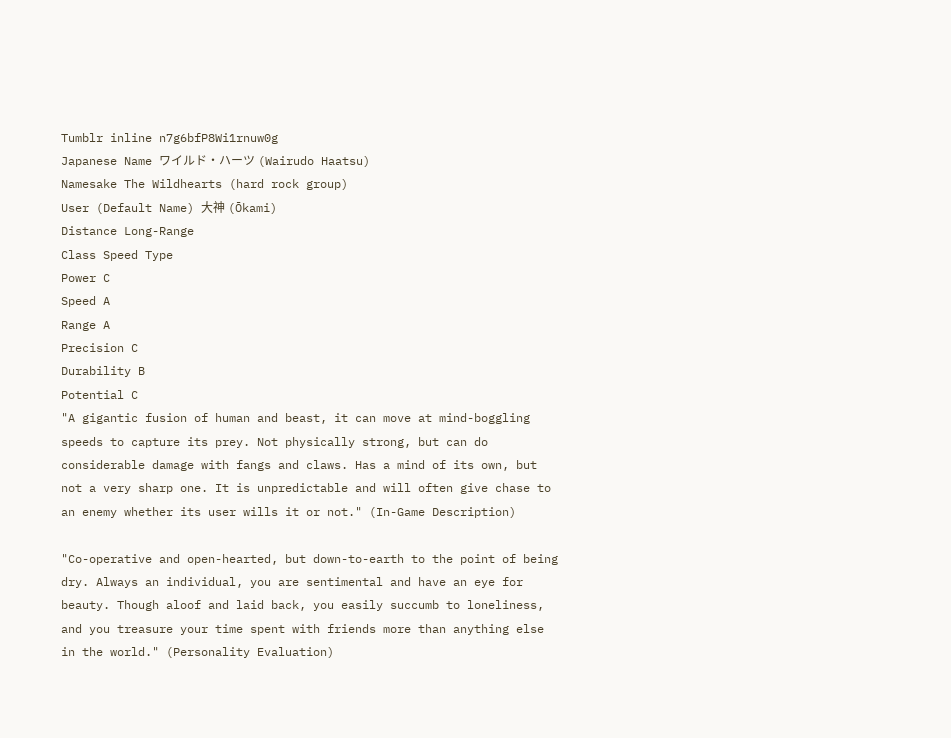Tumblr inline n7g6bfP8Wi1rnuw0g
Japanese Name ワイルド・ハーツ (Wairudo Haatsu)
Namesake The Wildhearts (hard rock group)
User (Default Name) 大神 (Ōkami)
Distance Long-Range
Class Speed Type
Power C
Speed A
Range A
Precision C
Durability B
Potential C
"A gigantic fusion of human and beast, it can move at mind-boggling speeds to capture its prey. Not physically strong, but can do considerable damage with fangs and claws. Has a mind of its own, but not a very sharp one. It is unpredictable and will often give chase to an enemy whether its user wills it or not." (In-Game Description)

"Co-operative and open-hearted, but down-to-earth to the point of being dry. Always an individual, you are sentimental and have an eye for beauty. Though aloof and laid back, you easily succumb to loneliness, and you treasure your time spent with friends more than anything else in the world." (Personality Evaluation)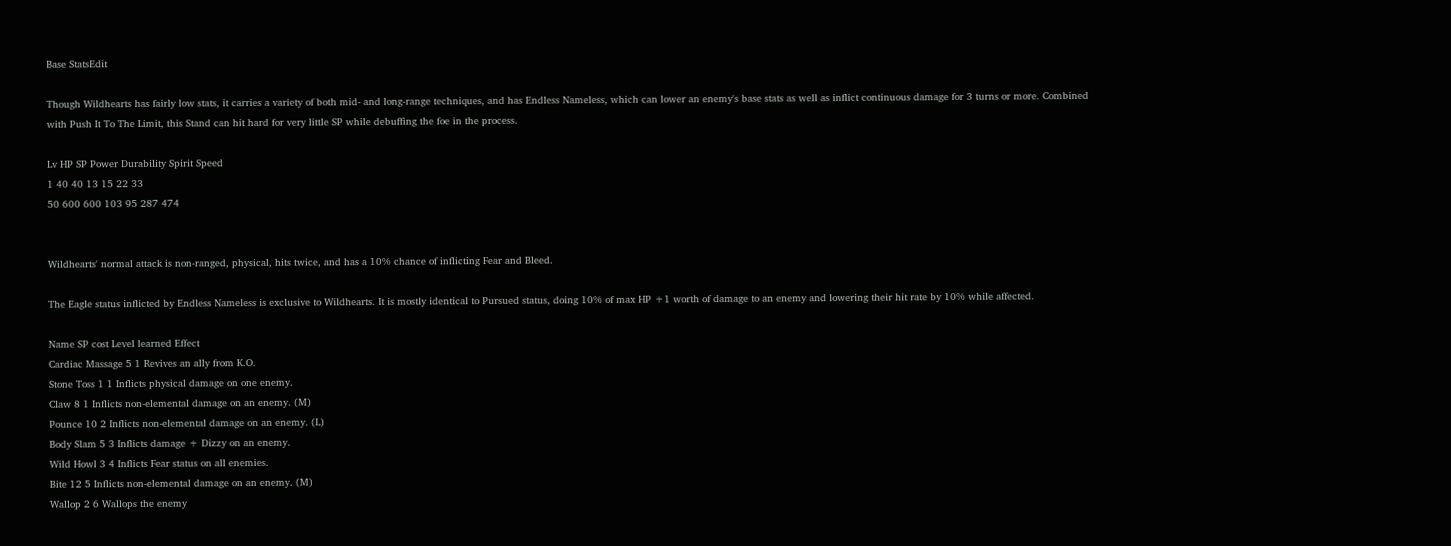Base StatsEdit

Though Wildhearts has fairly low stats, it carries a variety of both mid- and long-range techniques, and has Endless Nameless, which can lower an enemy's base stats as well as inflict continuous damage for 3 turns or more. Combined with Push It To The Limit, this Stand can hit hard for very little SP while debuffing the foe in the process.

Lv HP SP Power Durability Spirit Speed
1 40 40 13 15 22 33
50 600 600 103 95 287 474


Wildhearts' normal attack is non-ranged, physical, hits twice, and has a 10% chance of inflicting Fear and Bleed.

The Eagle status inflicted by Endless Nameless is exclusive to Wildhearts. It is mostly identical to Pursued status, doing 10% of max HP +1 worth of damage to an enemy and lowering their hit rate by 10% while affected.

Name SP cost Level learned Effect
Cardiac Massage 5 1 Revives an ally from K.O.
Stone Toss 1 1 Inflicts physical damage on one enemy.
Claw 8 1 Inflicts non-elemental damage on an enemy. (M)
Pounce 10 2 Inflicts non-elemental damage on an enemy. (L)
Body Slam 5 3 Inflicts damage + Dizzy on an enemy.
Wild Howl 3 4 Inflicts Fear status on all enemies.
Bite 12 5 Inflicts non-elemental damage on an enemy. (M)
Wallop 2 6 Wallops the enemy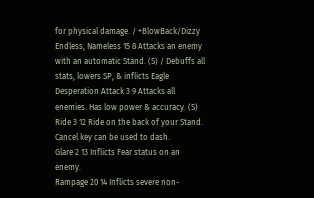for physical damage. / +BlowBack/Dizzy
Endless, Nameless 15 8 Attacks an enemy with an automatic Stand. (S) / Debuffs all stats, lowers SP, & inflicts Eagle
Desperation Attack 3 9 Attacks all enemies. Has low power & accuracy. (S)
Ride 3 12 Ride on the back of your Stand. Cancel key can be used to dash.
Glare 2 13 Inflicts Fear status on an enemy.
Rampage 20 14 Inflicts severe non-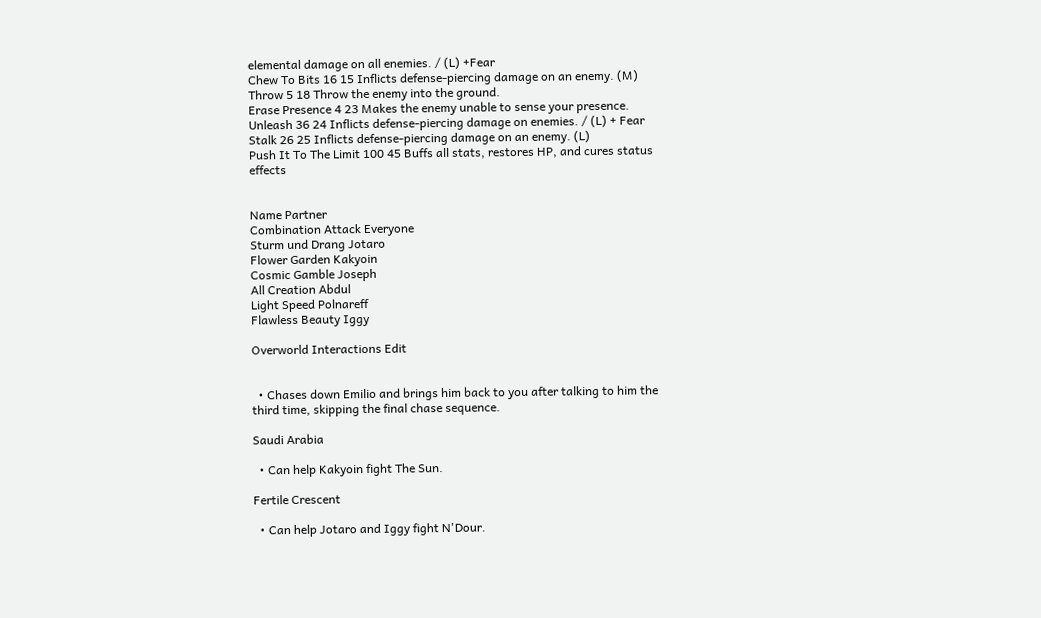elemental damage on all enemies. / (L) +Fear
Chew To Bits 16 15 Inflicts defense-piercing damage on an enemy. (M)
Throw 5 18 Throw the enemy into the ground.
Erase Presence 4 23 Makes the enemy unable to sense your presence.
Unleash 36 24 Inflicts defense-piercing damage on enemies. / (L) + Fear
Stalk 26 25 Inflicts defense-piercing damage on an enemy. (L)
Push It To The Limit 100 45 Buffs all stats, restores HP, and cures status effects


Name Partner
Combination Attack Everyone
Sturm und Drang Jotaro
Flower Garden Kakyoin
Cosmic Gamble Joseph
All Creation Abdul
Light Speed Polnareff
Flawless Beauty Iggy

Overworld Interactions Edit


  • Chases down Emilio and brings him back to you after talking to him the third time, skipping the final chase sequence.

Saudi Arabia

  • Can help Kakyoin fight The Sun.

Fertile Crescent

  • Can help Jotaro and Iggy fight N'Dour.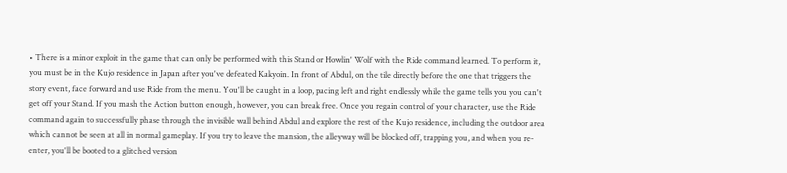• There is a minor exploit in the game that can only be performed with this Stand or Howlin' Wolf with the Ride command learned. To perform it, you must be in the Kujo residence in Japan after you've defeated Kakyoin. In front of Abdul, on the tile directly before the one that triggers the story event, face forward and use Ride from the menu. You'll be caught in a loop, pacing left and right endlessly while the game tells you you can't get off your Stand. If you mash the Action button enough, however, you can break free. Once you regain control of your character, use the Ride command again to successfully phase through the invisible wall behind Abdul and explore the rest of the Kujo residence, including the outdoor area which cannot be seen at all in normal gameplay. If you try to leave the mansion, the alleyway will be blocked off, trapping you, and when you re-enter, you'll be booted to a glitched version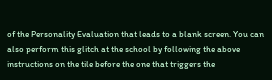of the Personality Evaluation that leads to a blank screen. You can also perform this glitch at the school by following the above instructions on the tile before the one that triggers the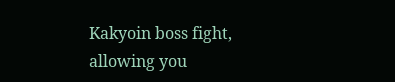Kakyoin boss fight, allowing you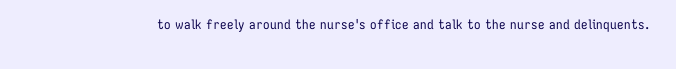to walk freely around the nurse's office and talk to the nurse and delinquents.